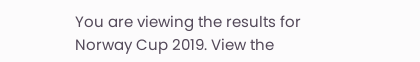You are viewing the results for Norway Cup 2019. View the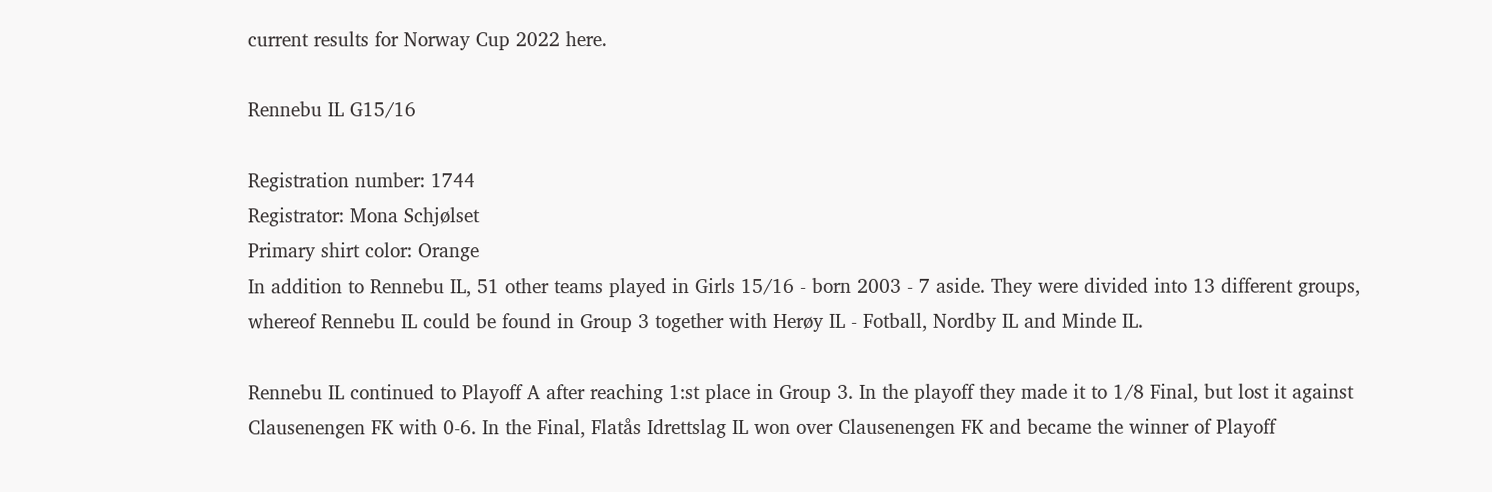current results for Norway Cup 2022 here.

Rennebu IL G15/16

Registration number: 1744
Registrator: Mona Schjølset
Primary shirt color: Orange
In addition to Rennebu IL, 51 other teams played in Girls 15/16 - born 2003 - 7 aside. They were divided into 13 different groups, whereof Rennebu IL could be found in Group 3 together with Herøy IL - Fotball, Nordby IL and Minde IL.

Rennebu IL continued to Playoff A after reaching 1:st place in Group 3. In the playoff they made it to 1/8 Final, but lost it against Clausenengen FK with 0-6. In the Final, Flatås Idrettslag IL won over Clausenengen FK and became the winner of Playoff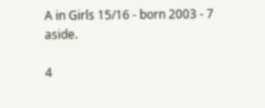A in Girls 15/16 - born 2003 - 7 aside.

4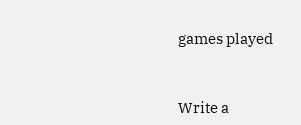games played


Write a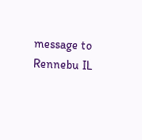message to Rennebu IL